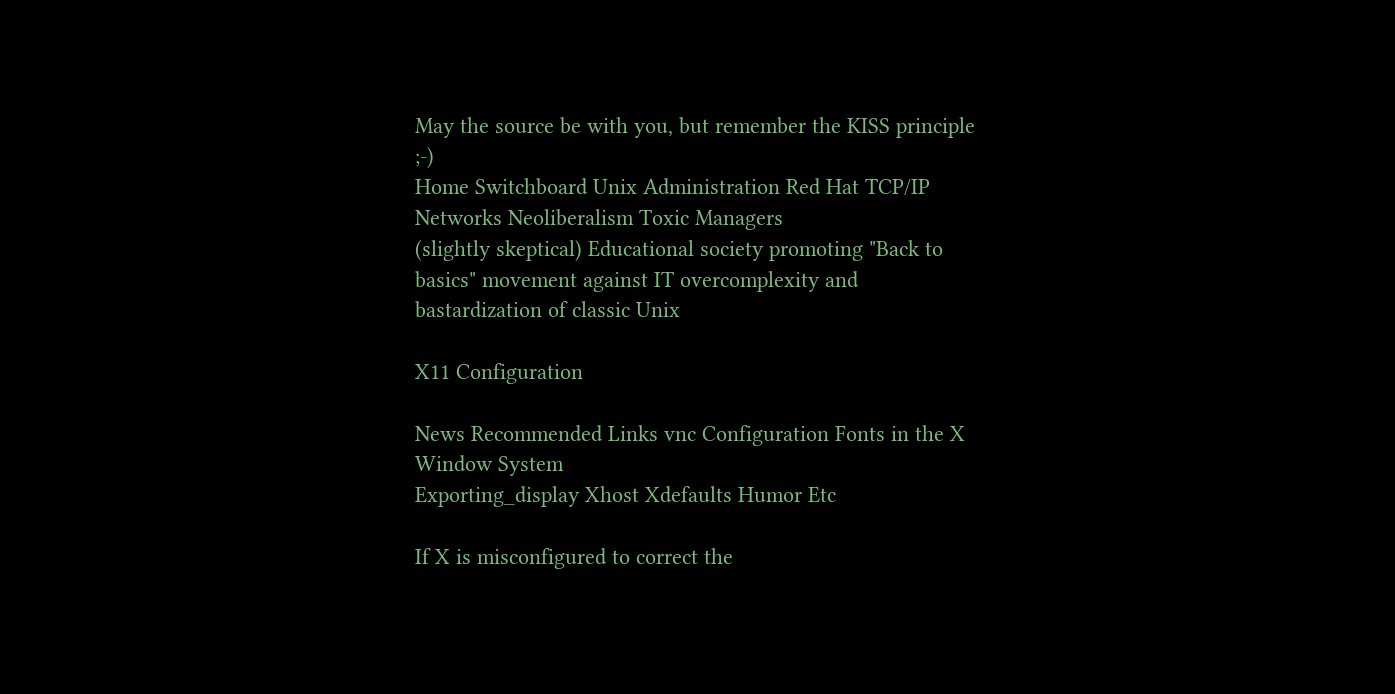May the source be with you, but remember the KISS principle ;-)
Home Switchboard Unix Administration Red Hat TCP/IP Networks Neoliberalism Toxic Managers
(slightly skeptical) Educational society promoting "Back to basics" movement against IT overcomplexity and  bastardization of classic Unix

X11 Configuration

News Recommended Links vnc Configuration Fonts in the X Window System
Exporting_display Xhost Xdefaults Humor Etc

If X is misconfigured to correct the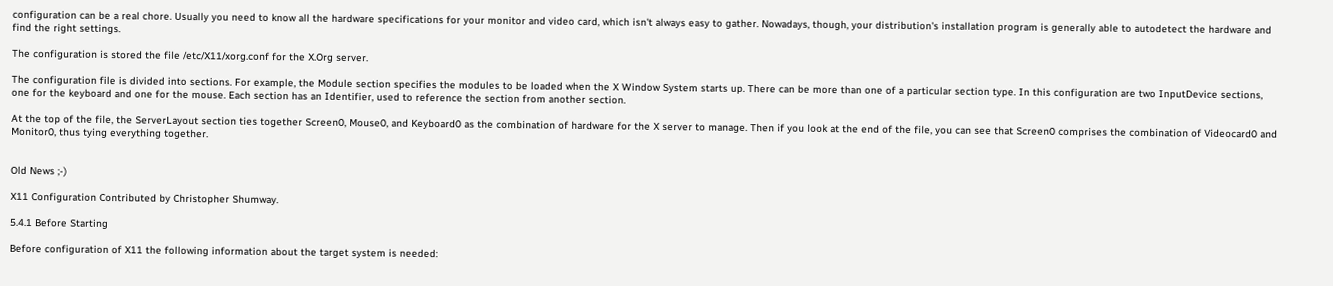configuration can be a real chore. Usually you need to know all the hardware specifications for your monitor and video card, which isn't always easy to gather. Nowadays, though, your distribution's installation program is generally able to autodetect the hardware and find the right settings.

The configuration is stored the file /etc/X11/xorg.conf for the X.Org server.

The configuration file is divided into sections. For example, the Module section specifies the modules to be loaded when the X Window System starts up. There can be more than one of a particular section type. In this configuration are two InputDevice sections, one for the keyboard and one for the mouse. Each section has an Identifier, used to reference the section from another section.

At the top of the file, the ServerLayout section ties together Screen0, Mouse0, and Keyboard0 as the combination of hardware for the X server to manage. Then if you look at the end of the file, you can see that Screen0 comprises the combination of Videocard0 and Monitor0, thus tying everything together.


Old News ;-)

X11 Configuration Contributed by Christopher Shumway.

5.4.1 Before Starting

Before configuration of X11 the following information about the target system is needed: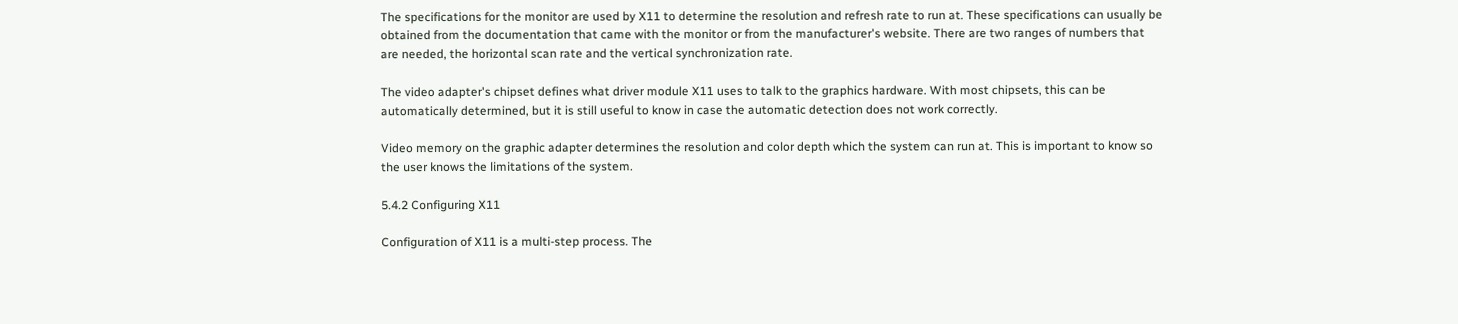The specifications for the monitor are used by X11 to determine the resolution and refresh rate to run at. These specifications can usually be obtained from the documentation that came with the monitor or from the manufacturer's website. There are two ranges of numbers that are needed, the horizontal scan rate and the vertical synchronization rate.

The video adapter's chipset defines what driver module X11 uses to talk to the graphics hardware. With most chipsets, this can be automatically determined, but it is still useful to know in case the automatic detection does not work correctly.

Video memory on the graphic adapter determines the resolution and color depth which the system can run at. This is important to know so the user knows the limitations of the system.

5.4.2 Configuring X11

Configuration of X11 is a multi-step process. The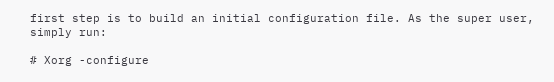first step is to build an initial configuration file. As the super user, simply run:

# Xorg -configure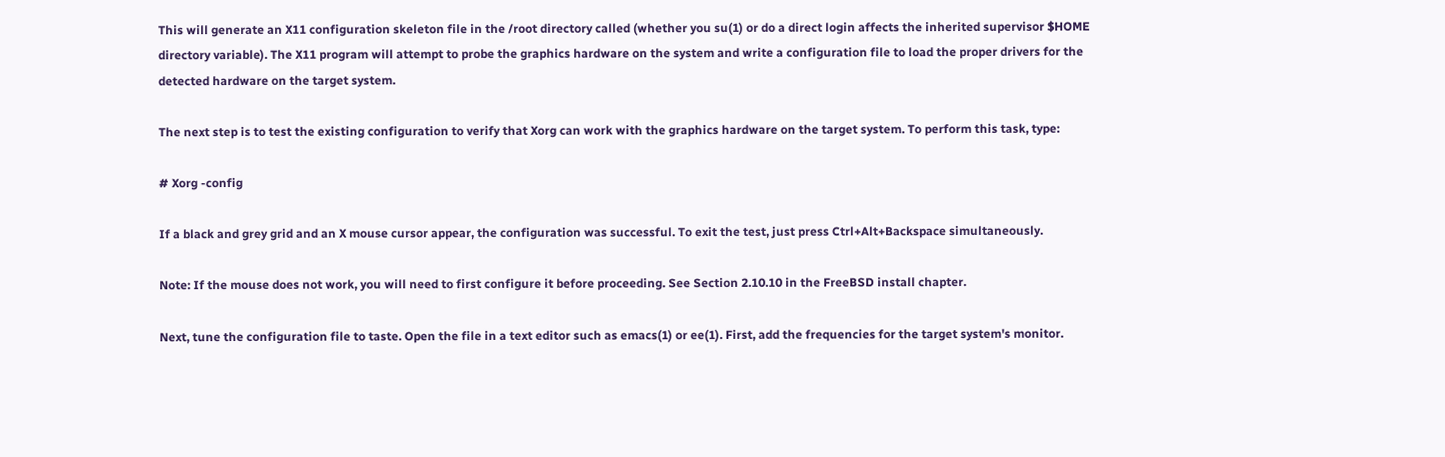This will generate an X11 configuration skeleton file in the /root directory called (whether you su(1) or do a direct login affects the inherited supervisor $HOME directory variable). The X11 program will attempt to probe the graphics hardware on the system and write a configuration file to load the proper drivers for the detected hardware on the target system.

The next step is to test the existing configuration to verify that Xorg can work with the graphics hardware on the target system. To perform this task, type:

# Xorg -config

If a black and grey grid and an X mouse cursor appear, the configuration was successful. To exit the test, just press Ctrl+Alt+Backspace simultaneously.

Note: If the mouse does not work, you will need to first configure it before proceeding. See Section 2.10.10 in the FreeBSD install chapter.

Next, tune the configuration file to taste. Open the file in a text editor such as emacs(1) or ee(1). First, add the frequencies for the target system's monitor.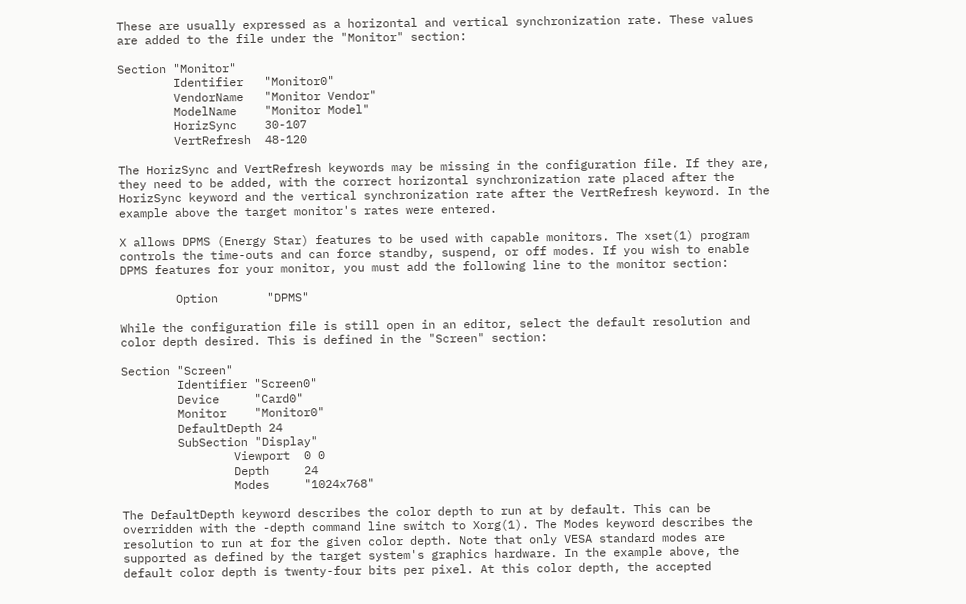These are usually expressed as a horizontal and vertical synchronization rate. These values are added to the file under the "Monitor" section:

Section "Monitor"
        Identifier   "Monitor0"
        VendorName   "Monitor Vendor"
        ModelName    "Monitor Model"
        HorizSync    30-107
        VertRefresh  48-120

The HorizSync and VertRefresh keywords may be missing in the configuration file. If they are, they need to be added, with the correct horizontal synchronization rate placed after the HorizSync keyword and the vertical synchronization rate after the VertRefresh keyword. In the example above the target monitor's rates were entered.

X allows DPMS (Energy Star) features to be used with capable monitors. The xset(1) program controls the time-outs and can force standby, suspend, or off modes. If you wish to enable DPMS features for your monitor, you must add the following line to the monitor section:

        Option       "DPMS"

While the configuration file is still open in an editor, select the default resolution and color depth desired. This is defined in the "Screen" section:

Section "Screen"
        Identifier "Screen0"
        Device     "Card0"
        Monitor    "Monitor0"
        DefaultDepth 24
        SubSection "Display"
                Viewport  0 0
                Depth     24
                Modes     "1024x768"

The DefaultDepth keyword describes the color depth to run at by default. This can be overridden with the -depth command line switch to Xorg(1). The Modes keyword describes the resolution to run at for the given color depth. Note that only VESA standard modes are supported as defined by the target system's graphics hardware. In the example above, the default color depth is twenty-four bits per pixel. At this color depth, the accepted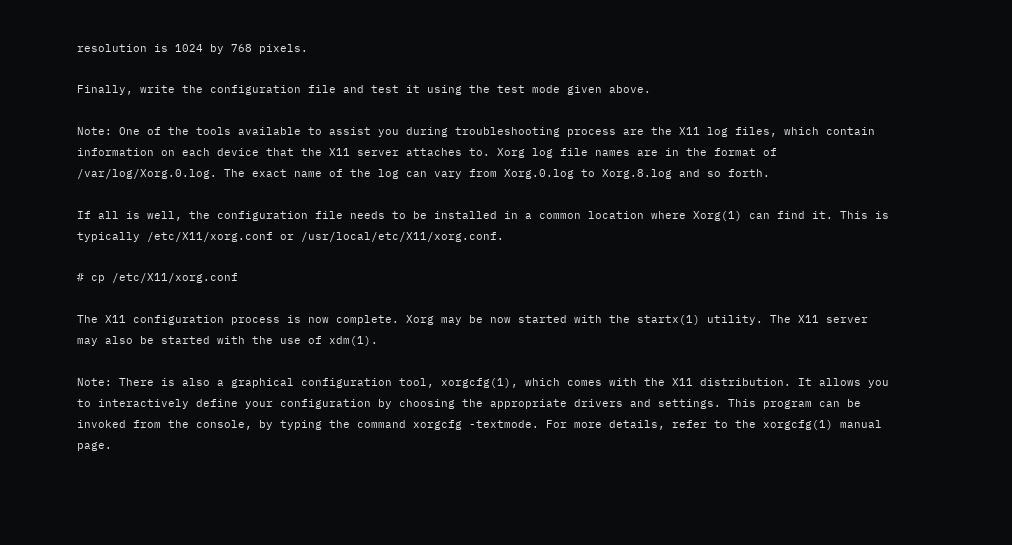resolution is 1024 by 768 pixels.

Finally, write the configuration file and test it using the test mode given above.

Note: One of the tools available to assist you during troubleshooting process are the X11 log files, which contain information on each device that the X11 server attaches to. Xorg log file names are in the format of /var/log/Xorg.0.log. The exact name of the log can vary from Xorg.0.log to Xorg.8.log and so forth.

If all is well, the configuration file needs to be installed in a common location where Xorg(1) can find it. This is typically /etc/X11/xorg.conf or /usr/local/etc/X11/xorg.conf.

# cp /etc/X11/xorg.conf

The X11 configuration process is now complete. Xorg may be now started with the startx(1) utility. The X11 server may also be started with the use of xdm(1).

Note: There is also a graphical configuration tool, xorgcfg(1), which comes with the X11 distribution. It allows you to interactively define your configuration by choosing the appropriate drivers and settings. This program can be invoked from the console, by typing the command xorgcfg -textmode. For more details, refer to the xorgcfg(1) manual page.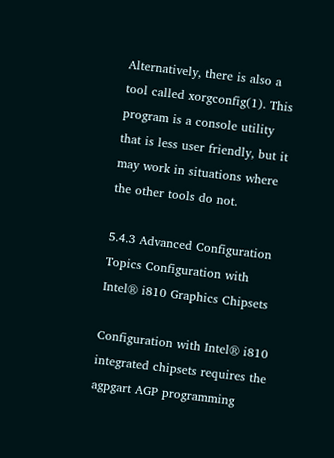Alternatively, there is also a tool called xorgconfig(1). This program is a console utility that is less user friendly, but it may work in situations where the other tools do not.

5.4.3 Advanced Configuration Topics Configuration with Intel® i810 Graphics Chipsets

Configuration with Intel® i810 integrated chipsets requires the agpgart AGP programming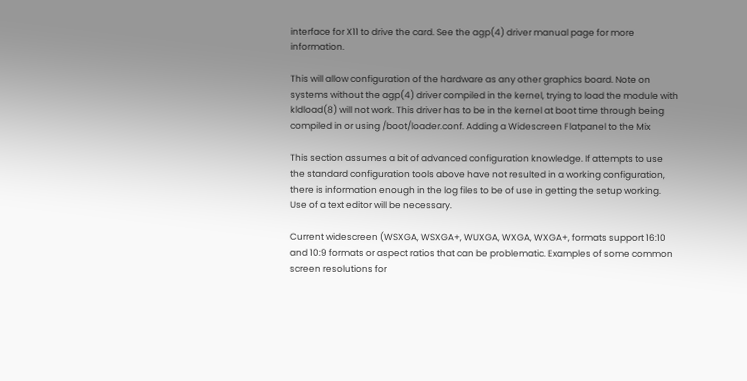interface for X11 to drive the card. See the agp(4) driver manual page for more information.

This will allow configuration of the hardware as any other graphics board. Note on systems without the agp(4) driver compiled in the kernel, trying to load the module with kldload(8) will not work. This driver has to be in the kernel at boot time through being compiled in or using /boot/loader.conf. Adding a Widescreen Flatpanel to the Mix

This section assumes a bit of advanced configuration knowledge. If attempts to use the standard configuration tools above have not resulted in a working configuration, there is information enough in the log files to be of use in getting the setup working. Use of a text editor will be necessary.

Current widescreen (WSXGA, WSXGA+, WUXGA, WXGA, WXGA+, formats support 16:10 and 10:9 formats or aspect ratios that can be problematic. Examples of some common screen resolutions for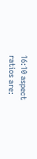16:10 aspect ratios are: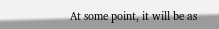At some point, it will be as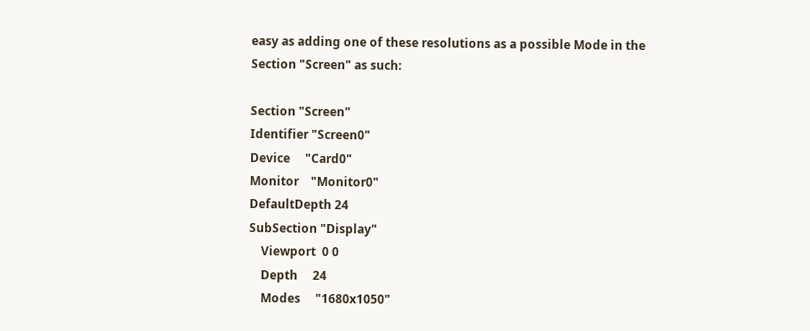easy as adding one of these resolutions as a possible Mode in the Section "Screen" as such:

Section "Screen"
Identifier "Screen0"
Device     "Card0"
Monitor    "Monitor0"
DefaultDepth 24
SubSection "Display"
    Viewport  0 0
    Depth     24
    Modes     "1680x1050"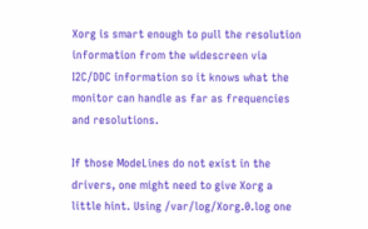Xorg is smart enough to pull the resolution information from the widescreen via I2C/DDC information so it knows what the monitor can handle as far as frequencies and resolutions.

If those ModeLines do not exist in the drivers, one might need to give Xorg a little hint. Using /var/log/Xorg.0.log one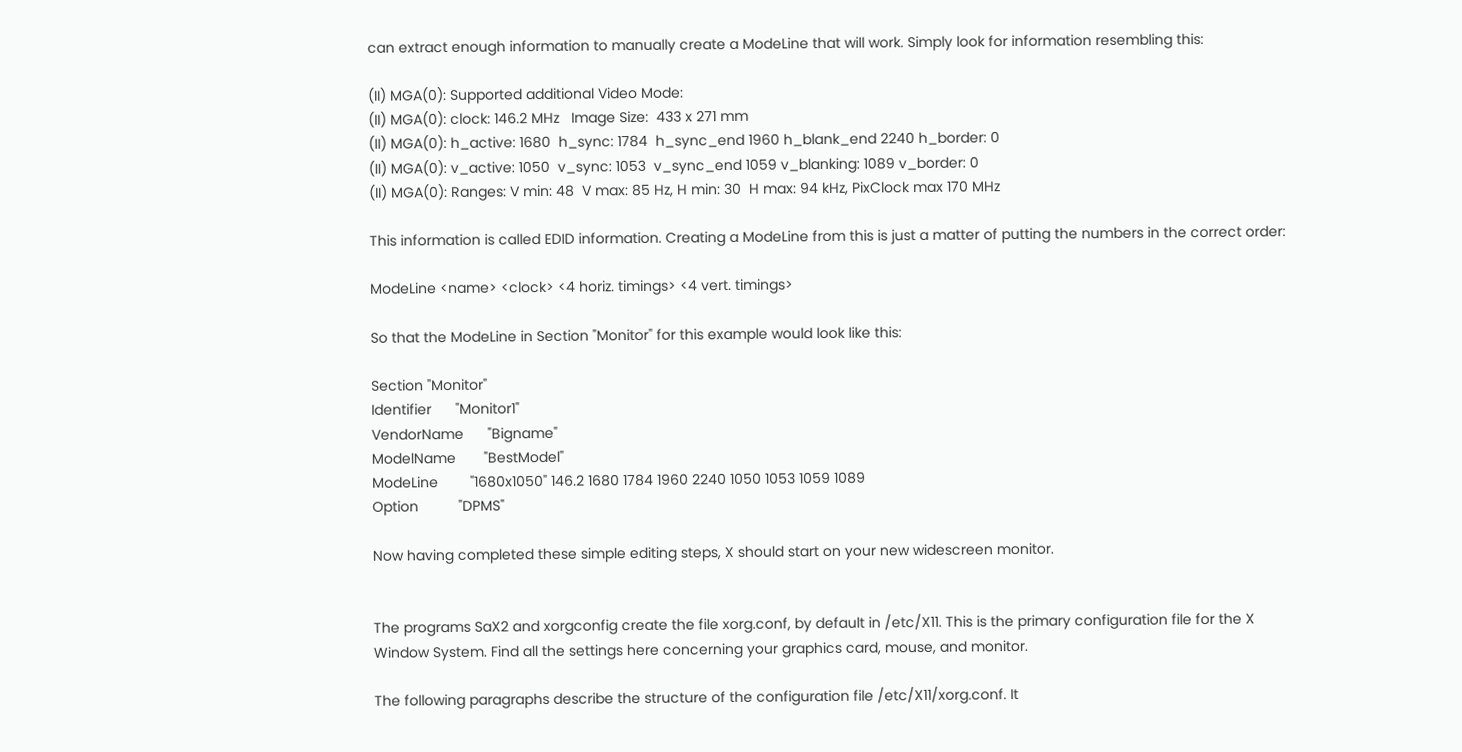can extract enough information to manually create a ModeLine that will work. Simply look for information resembling this:

(II) MGA(0): Supported additional Video Mode:
(II) MGA(0): clock: 146.2 MHz   Image Size:  433 x 271 mm
(II) MGA(0): h_active: 1680  h_sync: 1784  h_sync_end 1960 h_blank_end 2240 h_border: 0
(II) MGA(0): v_active: 1050  v_sync: 1053  v_sync_end 1059 v_blanking: 1089 v_border: 0
(II) MGA(0): Ranges: V min: 48  V max: 85 Hz, H min: 30  H max: 94 kHz, PixClock max 170 MHz

This information is called EDID information. Creating a ModeLine from this is just a matter of putting the numbers in the correct order:

ModeLine <name> <clock> <4 horiz. timings> <4 vert. timings>

So that the ModeLine in Section "Monitor" for this example would look like this:

Section "Monitor"
Identifier      "Monitor1"
VendorName      "Bigname"
ModelName       "BestModel"
ModeLine        "1680x1050" 146.2 1680 1784 1960 2240 1050 1053 1059 1089
Option          "DPMS"

Now having completed these simple editing steps, X should start on your new widescreen monitor.


The programs SaX2 and xorgconfig create the file xorg.conf, by default in /etc/X11. This is the primary configuration file for the X Window System. Find all the settings here concerning your graphics card, mouse, and monitor.

The following paragraphs describe the structure of the configuration file /etc/X11/xorg.conf. It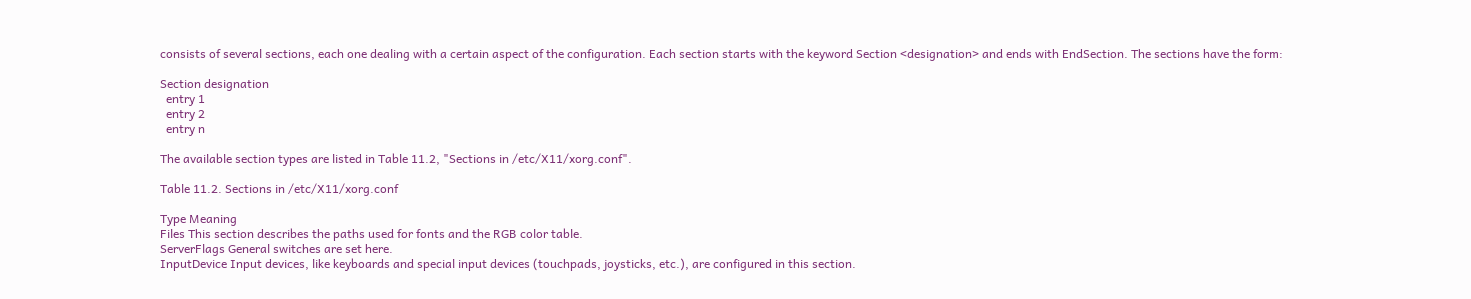consists of several sections, each one dealing with a certain aspect of the configuration. Each section starts with the keyword Section <designation> and ends with EndSection. The sections have the form:

Section designation
  entry 1
  entry 2
  entry n

The available section types are listed in Table 11.2, "Sections in /etc/X11/xorg.conf".

Table 11.2. Sections in /etc/X11/xorg.conf

Type Meaning
Files This section describes the paths used for fonts and the RGB color table.
ServerFlags General switches are set here.
InputDevice Input devices, like keyboards and special input devices (touchpads, joysticks, etc.), are configured in this section.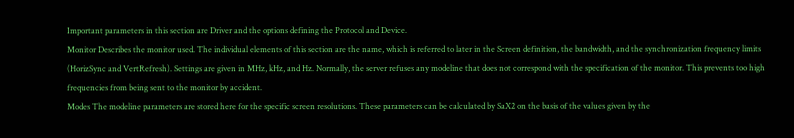Important parameters in this section are Driver and the options defining the Protocol and Device.
Monitor Describes the monitor used. The individual elements of this section are the name, which is referred to later in the Screen definition, the bandwidth, and the synchronization frequency limits (HorizSync and VertRefresh). Settings are given in MHz, kHz, and Hz. Normally, the server refuses any modeline that does not correspond with the specification of the monitor. This prevents too high frequencies from being sent to the monitor by accident.
Modes The modeline parameters are stored here for the specific screen resolutions. These parameters can be calculated by SaX2 on the basis of the values given by the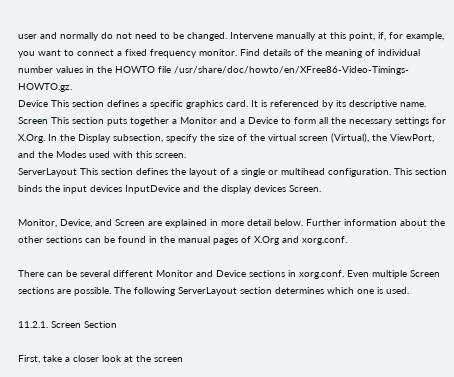user and normally do not need to be changed. Intervene manually at this point, if, for example, you want to connect a fixed frequency monitor. Find details of the meaning of individual number values in the HOWTO file /usr/share/doc/howto/en/XFree86-Video-Timings-HOWTO.gz.
Device This section defines a specific graphics card. It is referenced by its descriptive name.
Screen This section puts together a Monitor and a Device to form all the necessary settings for X.Org. In the Display subsection, specify the size of the virtual screen (Virtual), the ViewPort, and the Modes used with this screen.
ServerLayout This section defines the layout of a single or multihead configuration. This section binds the input devices InputDevice and the display devices Screen.

Monitor, Device, and Screen are explained in more detail below. Further information about the other sections can be found in the manual pages of X.Org and xorg.conf.

There can be several different Monitor and Device sections in xorg.conf. Even multiple Screen sections are possible. The following ServerLayout section determines which one is used.

11.2.1. Screen Section

First, take a closer look at the screen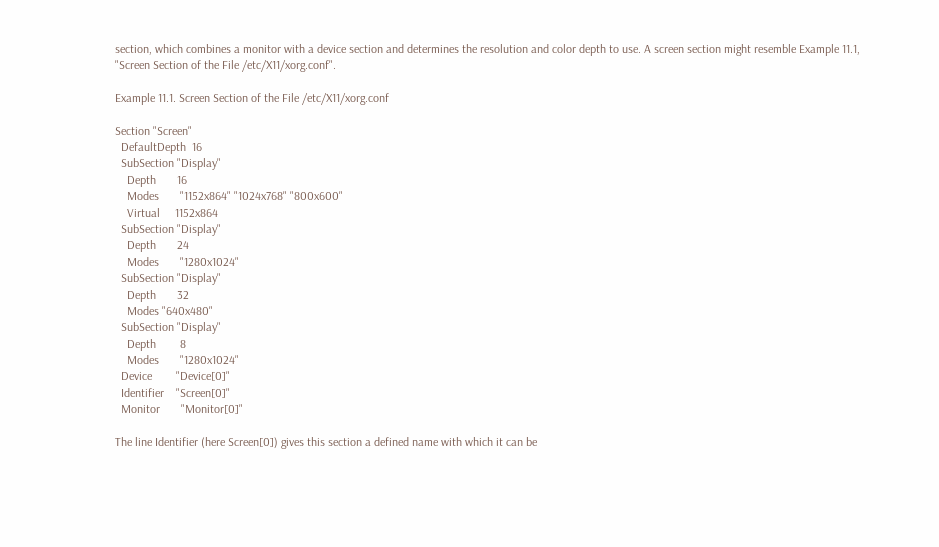section, which combines a monitor with a device section and determines the resolution and color depth to use. A screen section might resemble Example 11.1, "Screen Section of the File /etc/X11/xorg.conf".

Example 11.1. Screen Section of the File /etc/X11/xorg.conf

Section "Screen"
  DefaultDepth  16
  SubSection "Display"
    Depth       16
    Modes       "1152x864" "1024x768" "800x600"
    Virtual     1152x864
  SubSection "Display"
    Depth       24
    Modes       "1280x1024"
  SubSection "Display"
    Depth       32
    Modes "640x480"
  SubSection "Display"
    Depth        8
    Modes       "1280x1024"
  Device        "Device[0]"
  Identifier    "Screen[0]"
  Monitor       "Monitor[0]"

The line Identifier (here Screen[0]) gives this section a defined name with which it can be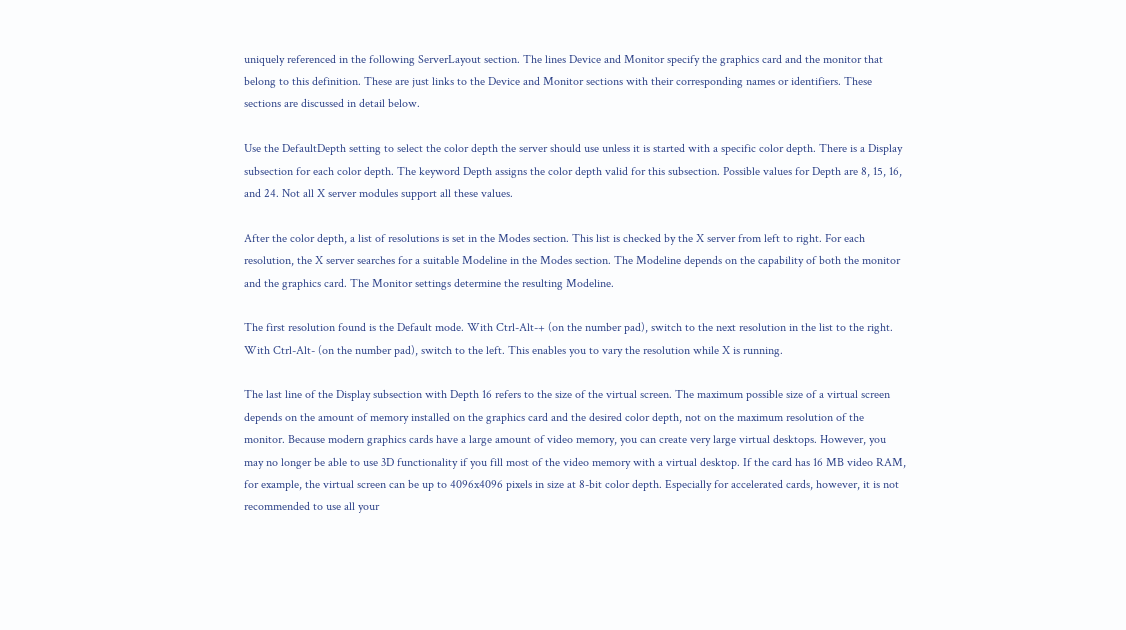uniquely referenced in the following ServerLayout section. The lines Device and Monitor specify the graphics card and the monitor that belong to this definition. These are just links to the Device and Monitor sections with their corresponding names or identifiers. These sections are discussed in detail below.

Use the DefaultDepth setting to select the color depth the server should use unless it is started with a specific color depth. There is a Display subsection for each color depth. The keyword Depth assigns the color depth valid for this subsection. Possible values for Depth are 8, 15, 16, and 24. Not all X server modules support all these values.

After the color depth, a list of resolutions is set in the Modes section. This list is checked by the X server from left to right. For each resolution, the X server searches for a suitable Modeline in the Modes section. The Modeline depends on the capability of both the monitor and the graphics card. The Monitor settings determine the resulting Modeline.

The first resolution found is the Default mode. With Ctrl-Alt-+ (on the number pad), switch to the next resolution in the list to the right. With Ctrl-Alt- (on the number pad), switch to the left. This enables you to vary the resolution while X is running.

The last line of the Display subsection with Depth 16 refers to the size of the virtual screen. The maximum possible size of a virtual screen depends on the amount of memory installed on the graphics card and the desired color depth, not on the maximum resolution of the monitor. Because modern graphics cards have a large amount of video memory, you can create very large virtual desktops. However, you may no longer be able to use 3D functionality if you fill most of the video memory with a virtual desktop. If the card has 16 MB video RAM, for example, the virtual screen can be up to 4096x4096 pixels in size at 8-bit color depth. Especially for accelerated cards, however, it is not recommended to use all your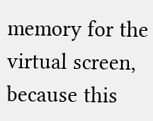memory for the virtual screen, because this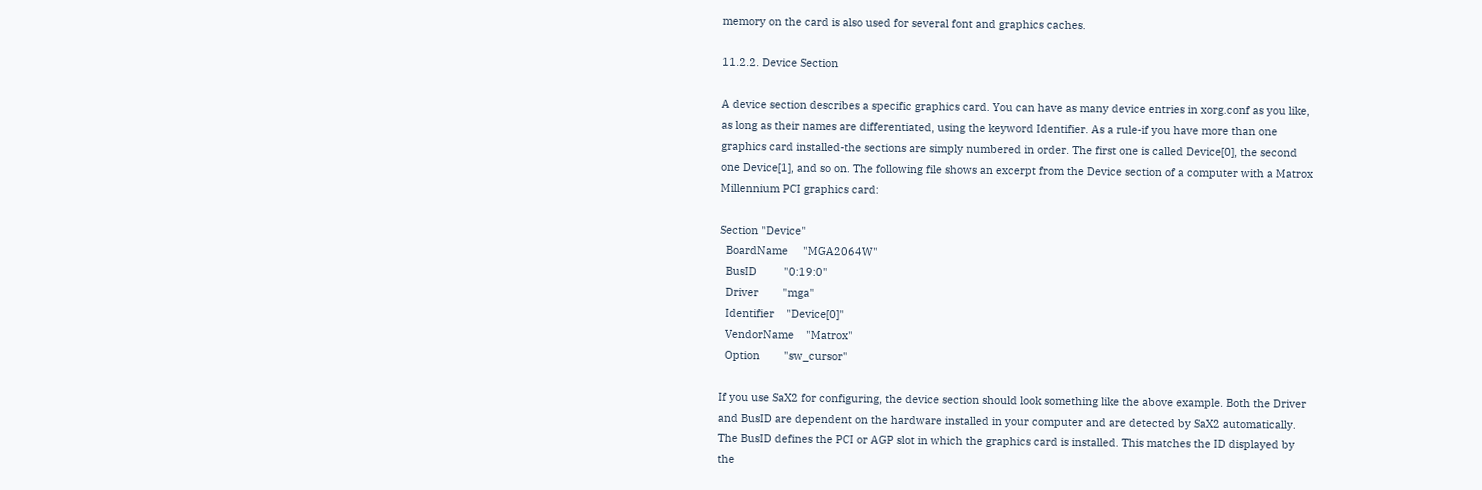memory on the card is also used for several font and graphics caches.

11.2.2. Device Section

A device section describes a specific graphics card. You can have as many device entries in xorg.conf as you like, as long as their names are differentiated, using the keyword Identifier. As a rule-if you have more than one graphics card installed-the sections are simply numbered in order. The first one is called Device[0], the second one Device[1], and so on. The following file shows an excerpt from the Device section of a computer with a Matrox Millennium PCI graphics card:

Section "Device"
  BoardName     "MGA2064W"
  BusID         "0:19:0"
  Driver        "mga"
  Identifier    "Device[0]"
  VendorName    "Matrox"
  Option        "sw_cursor"

If you use SaX2 for configuring, the device section should look something like the above example. Both the Driver and BusID are dependent on the hardware installed in your computer and are detected by SaX2 automatically. The BusID defines the PCI or AGP slot in which the graphics card is installed. This matches the ID displayed by the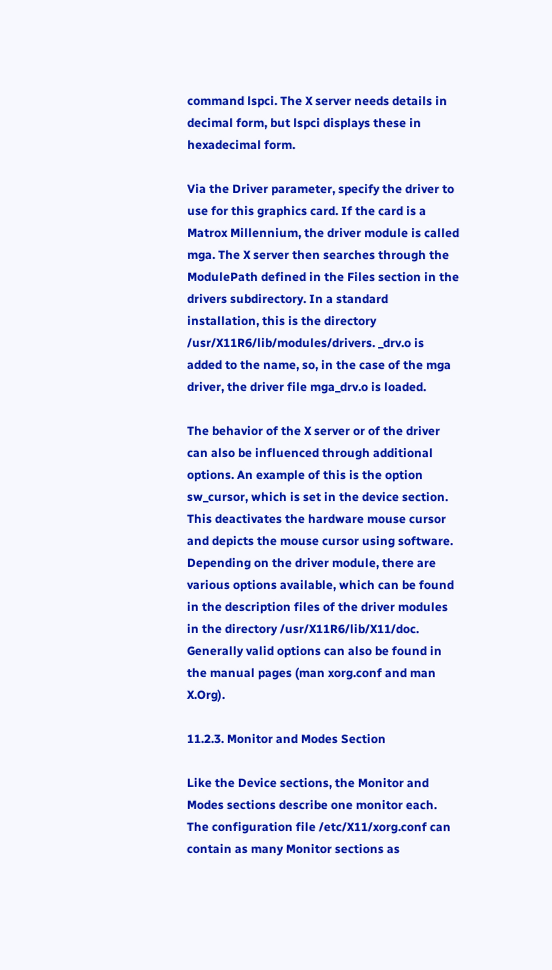command lspci. The X server needs details in decimal form, but lspci displays these in hexadecimal form.

Via the Driver parameter, specify the driver to use for this graphics card. If the card is a Matrox Millennium, the driver module is called mga. The X server then searches through the ModulePath defined in the Files section in the drivers subdirectory. In a standard installation, this is the directory /usr/X11R6/lib/modules/drivers. _drv.o is added to the name, so, in the case of the mga driver, the driver file mga_drv.o is loaded.

The behavior of the X server or of the driver can also be influenced through additional options. An example of this is the option sw_cursor, which is set in the device section. This deactivates the hardware mouse cursor and depicts the mouse cursor using software. Depending on the driver module, there are various options available, which can be found in the description files of the driver modules in the directory /usr/X11R6/lib/X11/doc. Generally valid options can also be found in the manual pages (man xorg.conf and man X.Org).

11.2.3. Monitor and Modes Section

Like the Device sections, the Monitor and Modes sections describe one monitor each. The configuration file /etc/X11/xorg.conf can contain as many Monitor sections as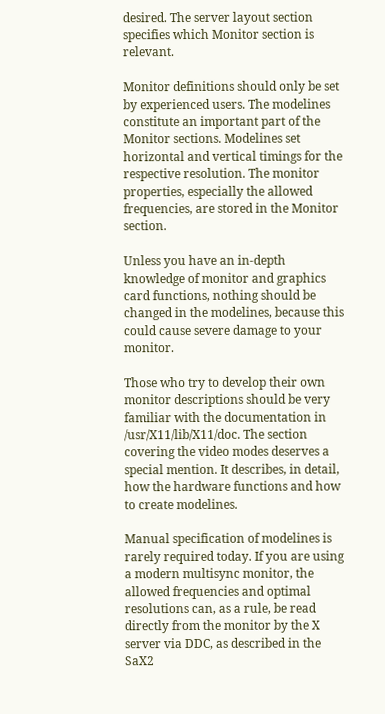desired. The server layout section specifies which Monitor section is relevant.

Monitor definitions should only be set by experienced users. The modelines constitute an important part of the Monitor sections. Modelines set horizontal and vertical timings for the respective resolution. The monitor properties, especially the allowed frequencies, are stored in the Monitor section.

Unless you have an in-depth knowledge of monitor and graphics card functions, nothing should be changed in the modelines, because this could cause severe damage to your monitor.

Those who try to develop their own monitor descriptions should be very familiar with the documentation in /usr/X11/lib/X11/doc. The section covering the video modes deserves a special mention. It describes, in detail, how the hardware functions and how to create modelines.

Manual specification of modelines is rarely required today. If you are using a modern multisync monitor, the allowed frequencies and optimal resolutions can, as a rule, be read directly from the monitor by the X server via DDC, as described in the SaX2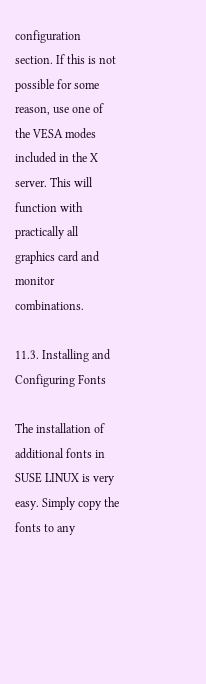configuration section. If this is not possible for some reason, use one of the VESA modes included in the X server. This will function with practically all graphics card and monitor combinations.

11.3. Installing and Configuring Fonts

The installation of additional fonts in SUSE LINUX is very easy. Simply copy the fonts to any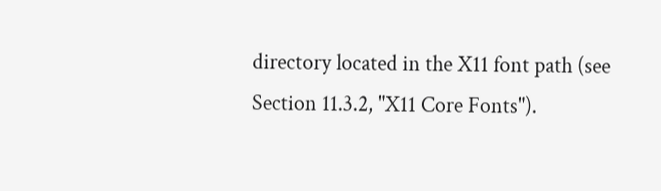directory located in the X11 font path (see Section 11.3.2, "X11 Core Fonts").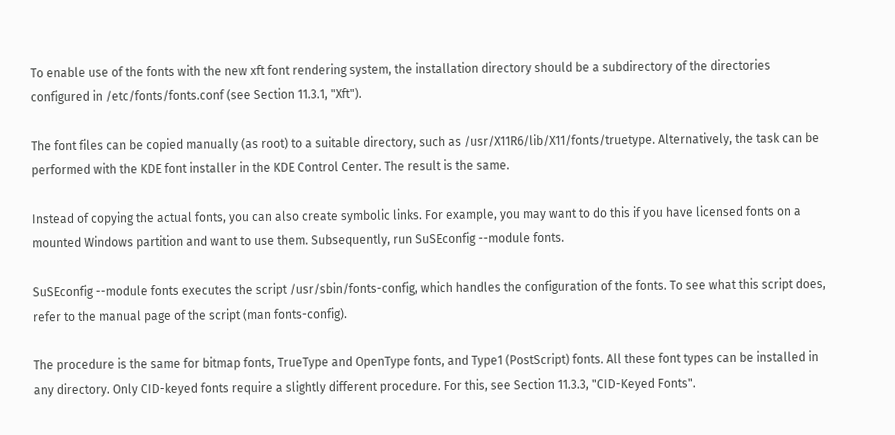To enable use of the fonts with the new xft font rendering system, the installation directory should be a subdirectory of the directories configured in /etc/fonts/fonts.conf (see Section 11.3.1, "Xft").

The font files can be copied manually (as root) to a suitable directory, such as /usr/X11R6/lib/X11/fonts/truetype. Alternatively, the task can be performed with the KDE font installer in the KDE Control Center. The result is the same.

Instead of copying the actual fonts, you can also create symbolic links. For example, you may want to do this if you have licensed fonts on a mounted Windows partition and want to use them. Subsequently, run SuSEconfig --module fonts.

SuSEconfig --module fonts executes the script /usr/sbin/fonts-config, which handles the configuration of the fonts. To see what this script does, refer to the manual page of the script (man fonts-config).

The procedure is the same for bitmap fonts, TrueType and OpenType fonts, and Type1 (PostScript) fonts. All these font types can be installed in any directory. Only CID-keyed fonts require a slightly different procedure. For this, see Section 11.3.3, "CID-Keyed Fonts".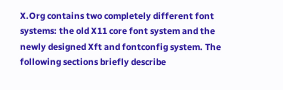X.Org contains two completely different font systems: the old X11 core font system and the newly designed Xft and fontconfig system. The following sections briefly describe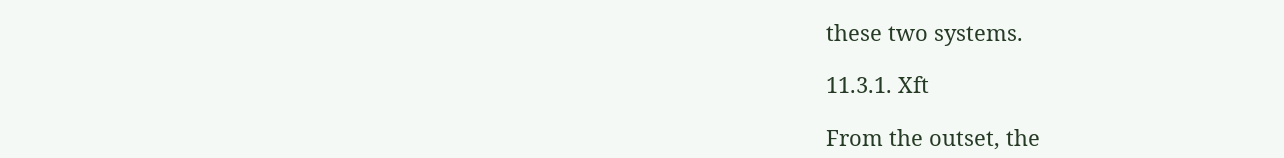these two systems.

11.3.1. Xft

From the outset, the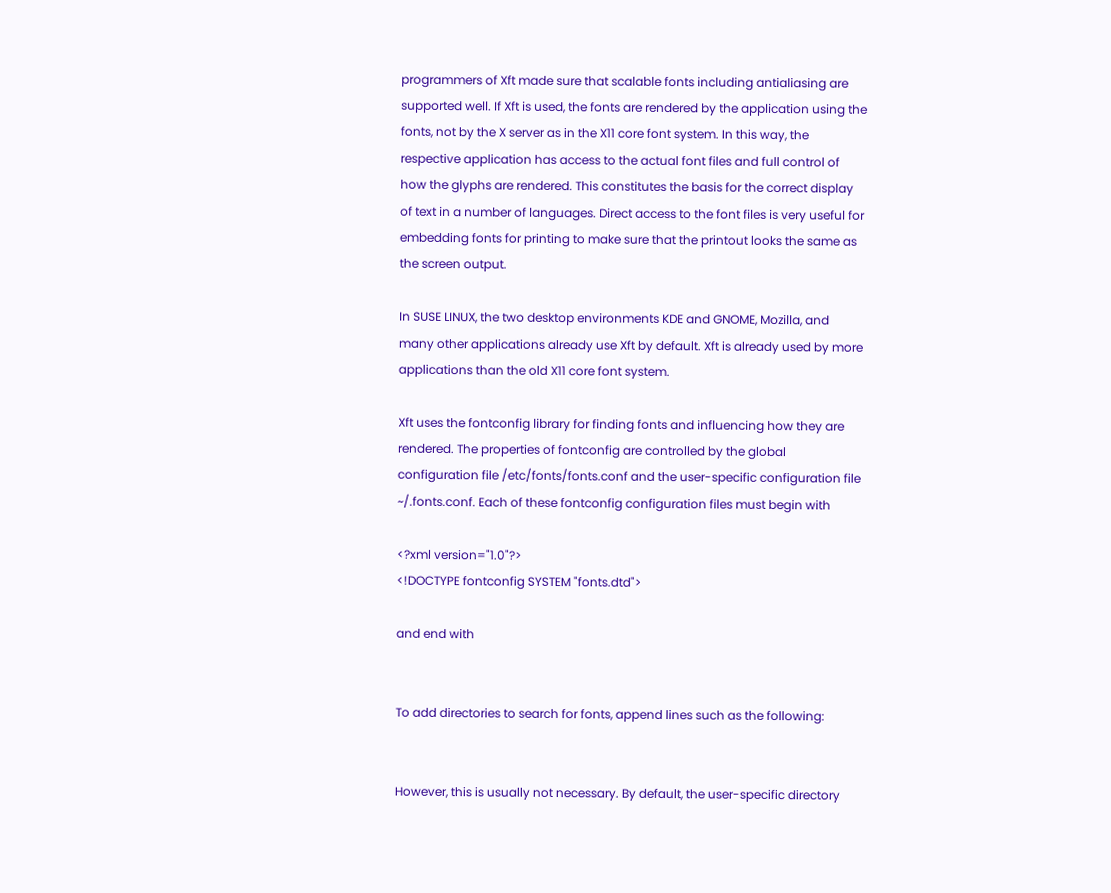programmers of Xft made sure that scalable fonts including antialiasing are supported well. If Xft is used, the fonts are rendered by the application using the fonts, not by the X server as in the X11 core font system. In this way, the respective application has access to the actual font files and full control of how the glyphs are rendered. This constitutes the basis for the correct display of text in a number of languages. Direct access to the font files is very useful for embedding fonts for printing to make sure that the printout looks the same as the screen output.

In SUSE LINUX, the two desktop environments KDE and GNOME, Mozilla, and many other applications already use Xft by default. Xft is already used by more applications than the old X11 core font system.

Xft uses the fontconfig library for finding fonts and influencing how they are rendered. The properties of fontconfig are controlled by the global configuration file /etc/fonts/fonts.conf and the user-specific configuration file ~/.fonts.conf. Each of these fontconfig configuration files must begin with

<?xml version="1.0"?>
<!DOCTYPE fontconfig SYSTEM "fonts.dtd">

and end with


To add directories to search for fonts, append lines such as the following:


However, this is usually not necessary. By default, the user-specific directory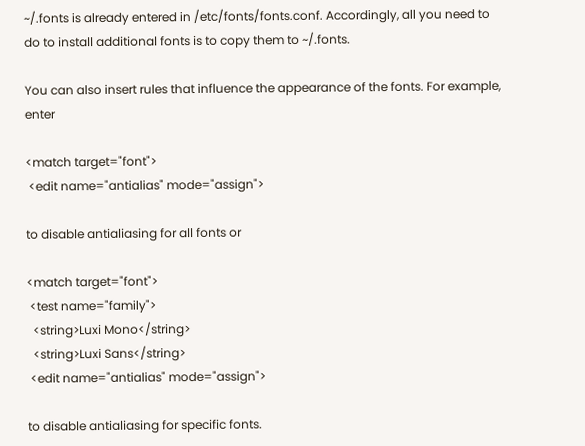~/.fonts is already entered in /etc/fonts/fonts.conf. Accordingly, all you need to do to install additional fonts is to copy them to ~/.fonts.

You can also insert rules that influence the appearance of the fonts. For example, enter

<match target="font">
 <edit name="antialias" mode="assign">

to disable antialiasing for all fonts or

<match target="font">
 <test name="family">
  <string>Luxi Mono</string>
  <string>Luxi Sans</string>
 <edit name="antialias" mode="assign">

to disable antialiasing for specific fonts.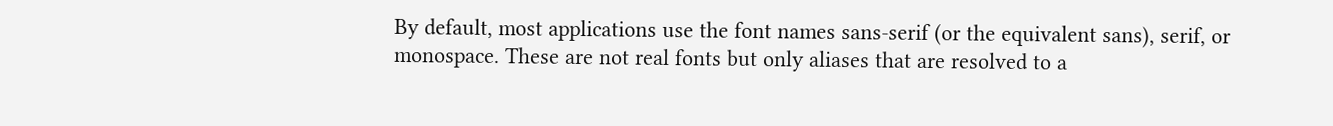By default, most applications use the font names sans-serif (or the equivalent sans), serif, or monospace. These are not real fonts but only aliases that are resolved to a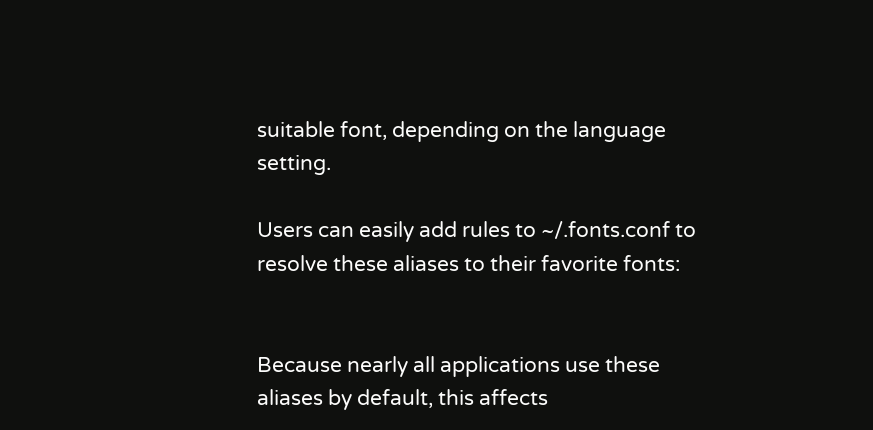suitable font, depending on the language setting.

Users can easily add rules to ~/.fonts.conf to resolve these aliases to their favorite fonts:


Because nearly all applications use these aliases by default, this affects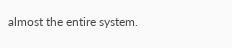almost the entire system.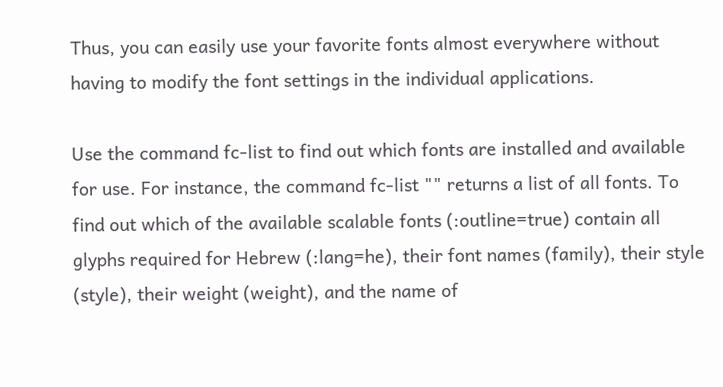Thus, you can easily use your favorite fonts almost everywhere without having to modify the font settings in the individual applications.

Use the command fc-list to find out which fonts are installed and available for use. For instance, the command fc-list "" returns a list of all fonts. To find out which of the available scalable fonts (:outline=true) contain all glyphs required for Hebrew (:lang=he), their font names (family), their style (style), their weight (weight), and the name of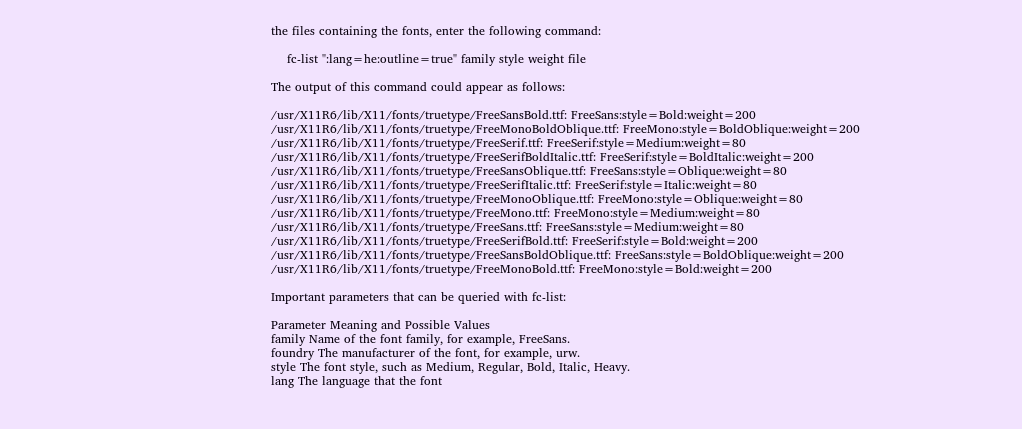the files containing the fonts, enter the following command:

    fc-list ":lang=he:outline=true" family style weight file

The output of this command could appear as follows:

/usr/X11R6/lib/X11/fonts/truetype/FreeSansBold.ttf: FreeSans:style=Bold:weight=200
/usr/X11R6/lib/X11/fonts/truetype/FreeMonoBoldOblique.ttf: FreeMono:style=BoldOblique:weight=200
/usr/X11R6/lib/X11/fonts/truetype/FreeSerif.ttf: FreeSerif:style=Medium:weight=80
/usr/X11R6/lib/X11/fonts/truetype/FreeSerifBoldItalic.ttf: FreeSerif:style=BoldItalic:weight=200
/usr/X11R6/lib/X11/fonts/truetype/FreeSansOblique.ttf: FreeSans:style=Oblique:weight=80
/usr/X11R6/lib/X11/fonts/truetype/FreeSerifItalic.ttf: FreeSerif:style=Italic:weight=80
/usr/X11R6/lib/X11/fonts/truetype/FreeMonoOblique.ttf: FreeMono:style=Oblique:weight=80
/usr/X11R6/lib/X11/fonts/truetype/FreeMono.ttf: FreeMono:style=Medium:weight=80
/usr/X11R6/lib/X11/fonts/truetype/FreeSans.ttf: FreeSans:style=Medium:weight=80
/usr/X11R6/lib/X11/fonts/truetype/FreeSerifBold.ttf: FreeSerif:style=Bold:weight=200
/usr/X11R6/lib/X11/fonts/truetype/FreeSansBoldOblique.ttf: FreeSans:style=BoldOblique:weight=200
/usr/X11R6/lib/X11/fonts/truetype/FreeMonoBold.ttf: FreeMono:style=Bold:weight=200

Important parameters that can be queried with fc-list:

Parameter Meaning and Possible Values
family Name of the font family, for example, FreeSans.
foundry The manufacturer of the font, for example, urw.
style The font style, such as Medium, Regular, Bold, Italic, Heavy.
lang The language that the font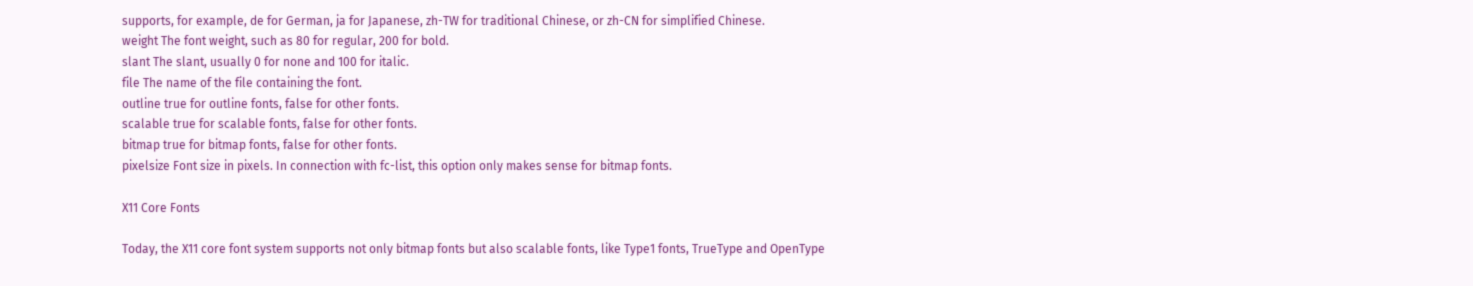supports, for example, de for German, ja for Japanese, zh-TW for traditional Chinese, or zh-CN for simplified Chinese.
weight The font weight, such as 80 for regular, 200 for bold.
slant The slant, usually 0 for none and 100 for italic.
file The name of the file containing the font.
outline true for outline fonts, false for other fonts.
scalable true for scalable fonts, false for other fonts.
bitmap true for bitmap fonts, false for other fonts.
pixelsize Font size in pixels. In connection with fc-list, this option only makes sense for bitmap fonts.

X11 Core Fonts

Today, the X11 core font system supports not only bitmap fonts but also scalable fonts, like Type1 fonts, TrueType and OpenType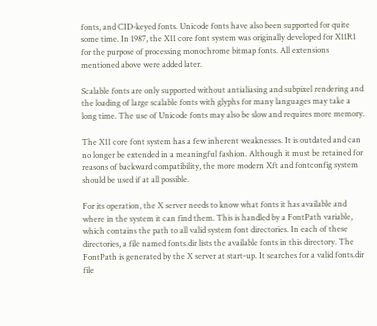fonts, and CID-keyed fonts. Unicode fonts have also been supported for quite some time. In 1987, the X11 core font system was originally developed for X11R1 for the purpose of processing monochrome bitmap fonts. All extensions mentioned above were added later.

Scalable fonts are only supported without antialiasing and subpixel rendering and the loading of large scalable fonts with glyphs for many languages may take a long time. The use of Unicode fonts may also be slow and requires more memory.

The X11 core font system has a few inherent weaknesses. It is outdated and can no longer be extended in a meaningful fashion. Although it must be retained for reasons of backward compatibility, the more modern Xft and fontconfig system should be used if at all possible.

For its operation, the X server needs to know what fonts it has available and where in the system it can find them. This is handled by a FontPath variable, which contains the path to all valid system font directories. In each of these directories, a file named fonts.dir lists the available fonts in this directory. The FontPath is generated by the X server at start-up. It searches for a valid fonts.dir file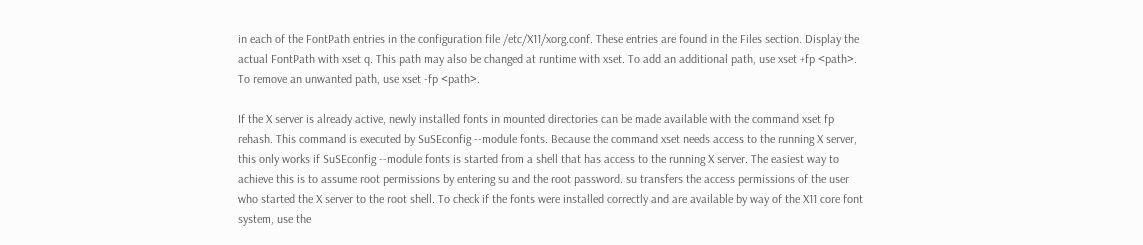in each of the FontPath entries in the configuration file /etc/X11/xorg.conf. These entries are found in the Files section. Display the actual FontPath with xset q. This path may also be changed at runtime with xset. To add an additional path, use xset +fp <path>. To remove an unwanted path, use xset -fp <path>.

If the X server is already active, newly installed fonts in mounted directories can be made available with the command xset fp rehash. This command is executed by SuSEconfig --module fonts. Because the command xset needs access to the running X server, this only works if SuSEconfig --module fonts is started from a shell that has access to the running X server. The easiest way to achieve this is to assume root permissions by entering su and the root password. su transfers the access permissions of the user who started the X server to the root shell. To check if the fonts were installed correctly and are available by way of the X11 core font system, use the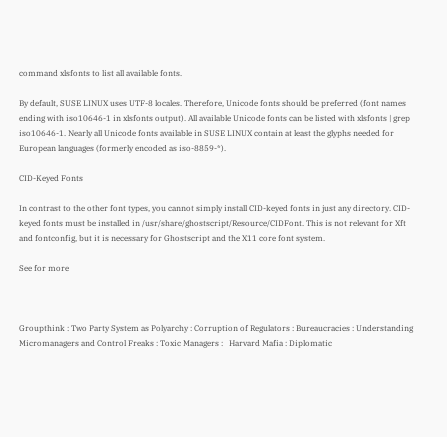command xlsfonts to list all available fonts.

By default, SUSE LINUX uses UTF-8 locales. Therefore, Unicode fonts should be preferred (font names ending with iso10646-1 in xlsfonts output). All available Unicode fonts can be listed with xlsfonts | grep iso10646-1. Nearly all Unicode fonts available in SUSE LINUX contain at least the glyphs needed for European languages (formerly encoded as iso-8859-*).

CID-Keyed Fonts

In contrast to the other font types, you cannot simply install CID-keyed fonts in just any directory. CID-keyed fonts must be installed in /usr/share/ghostscript/Resource/CIDFont. This is not relevant for Xft and fontconfig, but it is necessary for Ghostscript and the X11 core font system.

See for more



Groupthink : Two Party System as Polyarchy : Corruption of Regulators : Bureaucracies : Understanding Micromanagers and Control Freaks : Toxic Managers :   Harvard Mafia : Diplomatic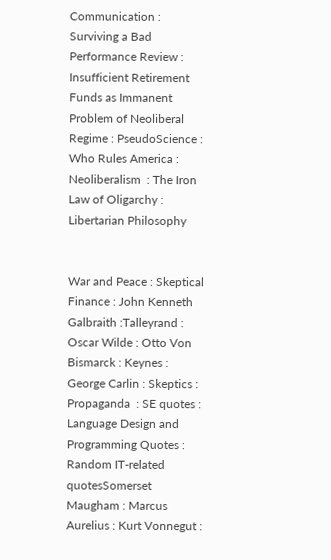Communication : Surviving a Bad Performance Review : Insufficient Retirement Funds as Immanent Problem of Neoliberal Regime : PseudoScience : Who Rules America : Neoliberalism  : The Iron Law of Oligarchy : Libertarian Philosophy


War and Peace : Skeptical Finance : John Kenneth Galbraith :Talleyrand : Oscar Wilde : Otto Von Bismarck : Keynes : George Carlin : Skeptics : Propaganda  : SE quotes : Language Design and Programming Quotes : Random IT-related quotesSomerset Maugham : Marcus Aurelius : Kurt Vonnegut :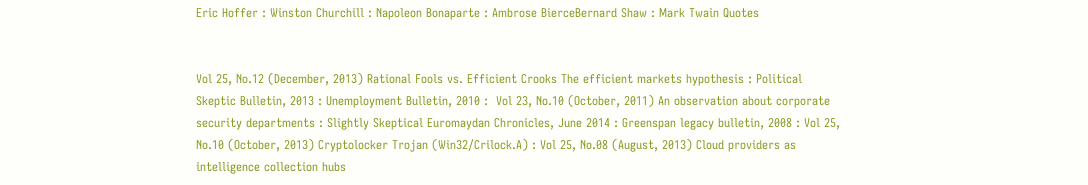Eric Hoffer : Winston Churchill : Napoleon Bonaparte : Ambrose BierceBernard Shaw : Mark Twain Quotes


Vol 25, No.12 (December, 2013) Rational Fools vs. Efficient Crooks The efficient markets hypothesis : Political Skeptic Bulletin, 2013 : Unemployment Bulletin, 2010 :  Vol 23, No.10 (October, 2011) An observation about corporate security departments : Slightly Skeptical Euromaydan Chronicles, June 2014 : Greenspan legacy bulletin, 2008 : Vol 25, No.10 (October, 2013) Cryptolocker Trojan (Win32/Crilock.A) : Vol 25, No.08 (August, 2013) Cloud providers as intelligence collection hubs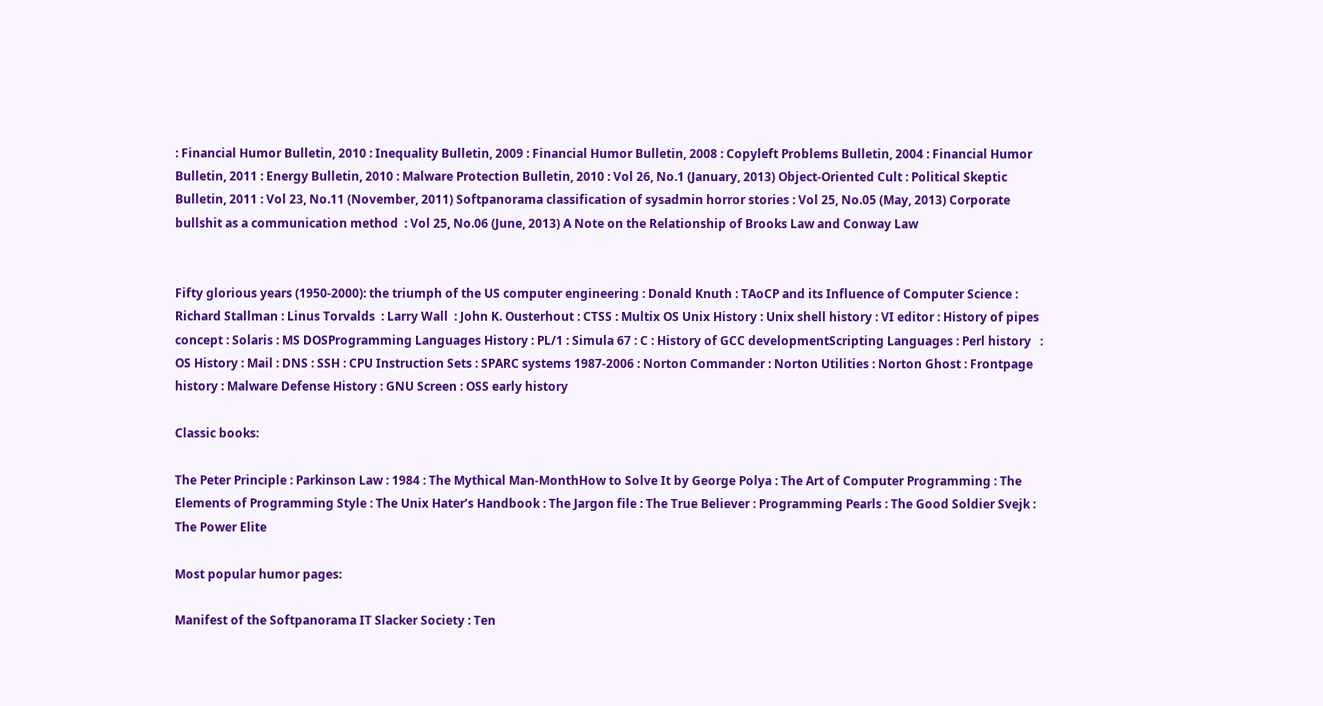: Financial Humor Bulletin, 2010 : Inequality Bulletin, 2009 : Financial Humor Bulletin, 2008 : Copyleft Problems Bulletin, 2004 : Financial Humor Bulletin, 2011 : Energy Bulletin, 2010 : Malware Protection Bulletin, 2010 : Vol 26, No.1 (January, 2013) Object-Oriented Cult : Political Skeptic Bulletin, 2011 : Vol 23, No.11 (November, 2011) Softpanorama classification of sysadmin horror stories : Vol 25, No.05 (May, 2013) Corporate bullshit as a communication method  : Vol 25, No.06 (June, 2013) A Note on the Relationship of Brooks Law and Conway Law


Fifty glorious years (1950-2000): the triumph of the US computer engineering : Donald Knuth : TAoCP and its Influence of Computer Science : Richard Stallman : Linus Torvalds  : Larry Wall  : John K. Ousterhout : CTSS : Multix OS Unix History : Unix shell history : VI editor : History of pipes concept : Solaris : MS DOSProgramming Languages History : PL/1 : Simula 67 : C : History of GCC developmentScripting Languages : Perl history   : OS History : Mail : DNS : SSH : CPU Instruction Sets : SPARC systems 1987-2006 : Norton Commander : Norton Utilities : Norton Ghost : Frontpage history : Malware Defense History : GNU Screen : OSS early history

Classic books:

The Peter Principle : Parkinson Law : 1984 : The Mythical Man-MonthHow to Solve It by George Polya : The Art of Computer Programming : The Elements of Programming Style : The Unix Hater’s Handbook : The Jargon file : The True Believer : Programming Pearls : The Good Soldier Svejk : The Power Elite

Most popular humor pages:

Manifest of the Softpanorama IT Slacker Society : Ten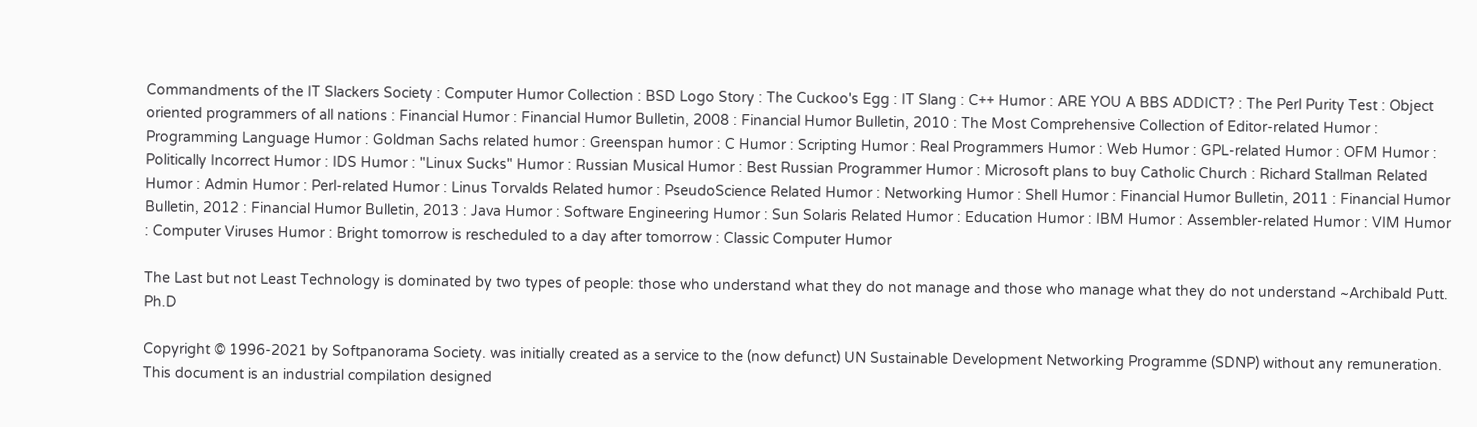Commandments of the IT Slackers Society : Computer Humor Collection : BSD Logo Story : The Cuckoo's Egg : IT Slang : C++ Humor : ARE YOU A BBS ADDICT? : The Perl Purity Test : Object oriented programmers of all nations : Financial Humor : Financial Humor Bulletin, 2008 : Financial Humor Bulletin, 2010 : The Most Comprehensive Collection of Editor-related Humor : Programming Language Humor : Goldman Sachs related humor : Greenspan humor : C Humor : Scripting Humor : Real Programmers Humor : Web Humor : GPL-related Humor : OFM Humor : Politically Incorrect Humor : IDS Humor : "Linux Sucks" Humor : Russian Musical Humor : Best Russian Programmer Humor : Microsoft plans to buy Catholic Church : Richard Stallman Related Humor : Admin Humor : Perl-related Humor : Linus Torvalds Related humor : PseudoScience Related Humor : Networking Humor : Shell Humor : Financial Humor Bulletin, 2011 : Financial Humor Bulletin, 2012 : Financial Humor Bulletin, 2013 : Java Humor : Software Engineering Humor : Sun Solaris Related Humor : Education Humor : IBM Humor : Assembler-related Humor : VIM Humor : Computer Viruses Humor : Bright tomorrow is rescheduled to a day after tomorrow : Classic Computer Humor

The Last but not Least Technology is dominated by two types of people: those who understand what they do not manage and those who manage what they do not understand ~Archibald Putt. Ph.D

Copyright © 1996-2021 by Softpanorama Society. was initially created as a service to the (now defunct) UN Sustainable Development Networking Programme (SDNP) without any remuneration. This document is an industrial compilation designed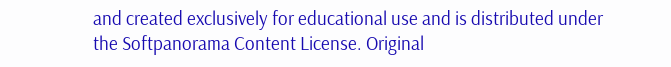and created exclusively for educational use and is distributed under the Softpanorama Content License. Original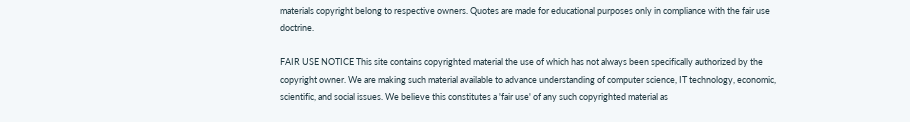materials copyright belong to respective owners. Quotes are made for educational purposes only in compliance with the fair use doctrine.

FAIR USE NOTICE This site contains copyrighted material the use of which has not always been specifically authorized by the copyright owner. We are making such material available to advance understanding of computer science, IT technology, economic, scientific, and social issues. We believe this constitutes a 'fair use' of any such copyrighted material as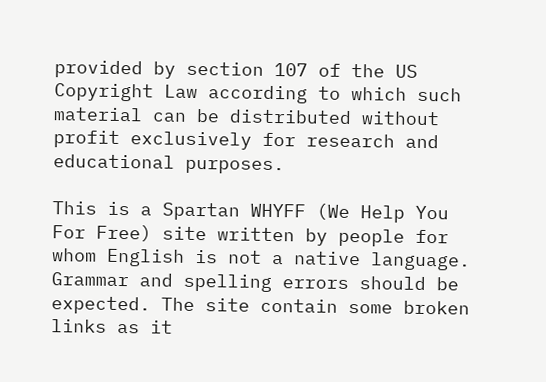provided by section 107 of the US Copyright Law according to which such material can be distributed without profit exclusively for research and educational purposes.

This is a Spartan WHYFF (We Help You For Free) site written by people for whom English is not a native language. Grammar and spelling errors should be expected. The site contain some broken links as it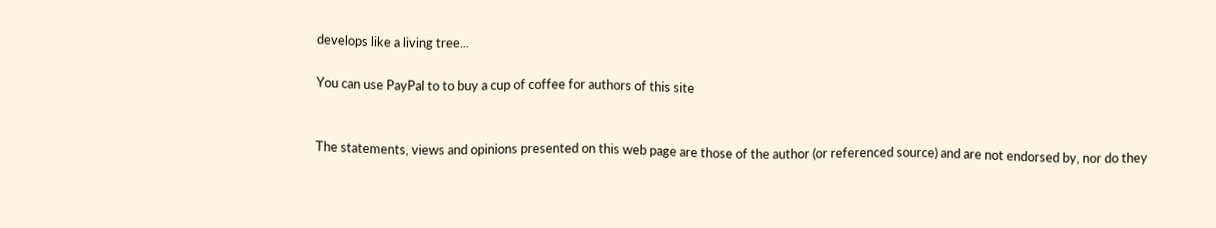develops like a living tree...

You can use PayPal to to buy a cup of coffee for authors of this site


The statements, views and opinions presented on this web page are those of the author (or referenced source) and are not endorsed by, nor do they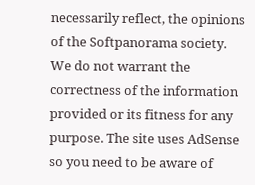necessarily reflect, the opinions of the Softpanorama society. We do not warrant the correctness of the information provided or its fitness for any purpose. The site uses AdSense so you need to be aware of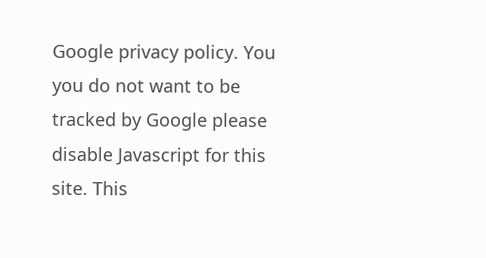Google privacy policy. You you do not want to be tracked by Google please disable Javascript for this site. This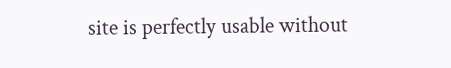site is perfectly usable without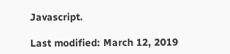Javascript.

Last modified: March 12, 2019